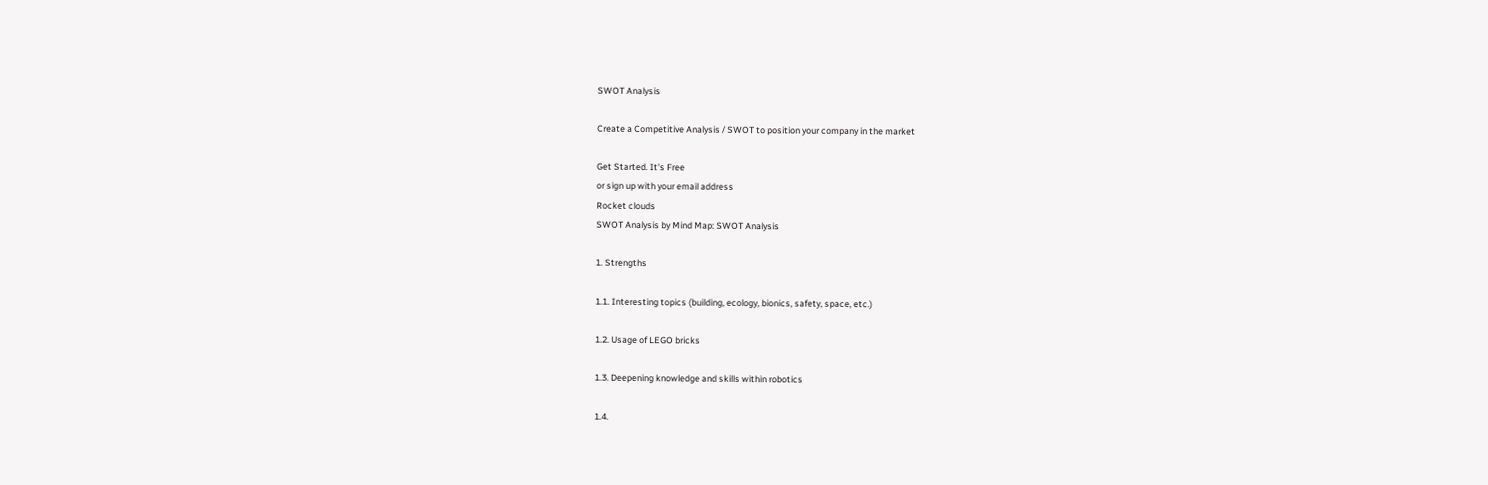SWOT Analysis

Create a Competitive Analysis / SWOT to position your company in the market

Get Started. It's Free
or sign up with your email address
Rocket clouds
SWOT Analysis by Mind Map: SWOT Analysis

1. Strengths

1.1. Interesting topics (building, ecology, bionics, safety, space, etc.)

1.2. Usage of LEGO bricks

1.3. Deepening knowledge and skills within robotics

1.4.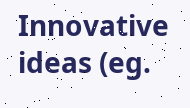Innovative ideas (eg.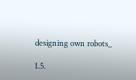designing own robots_

1.5.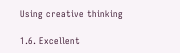Using creative thinking

1.6. Excellent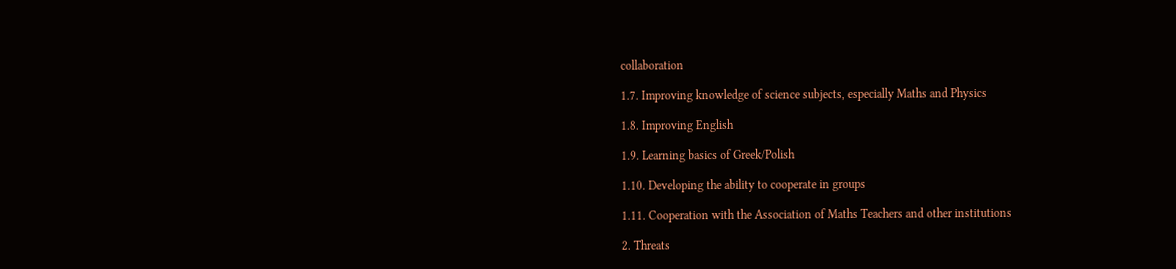collaboration

1.7. Improving knowledge of science subjects, especially Maths and Physics

1.8. Improving English

1.9. Learning basics of Greek/Polish

1.10. Developing the ability to cooperate in groups

1.11. Cooperation with the Association of Maths Teachers and other institutions

2. Threats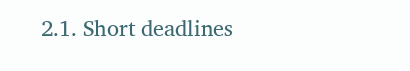2.1. Short deadlines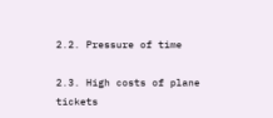2.2. Pressure of time

2.3. High costs of plane tickets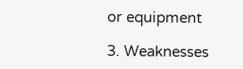or equipment

3. Weaknesses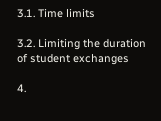3.1. Time limits

3.2. Limiting the duration of student exchanges

4.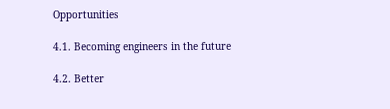Opportunities

4.1. Becoming engineers in the future

4.2. Better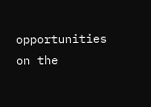opportunities on the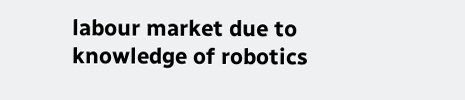labour market due to knowledge of robotics